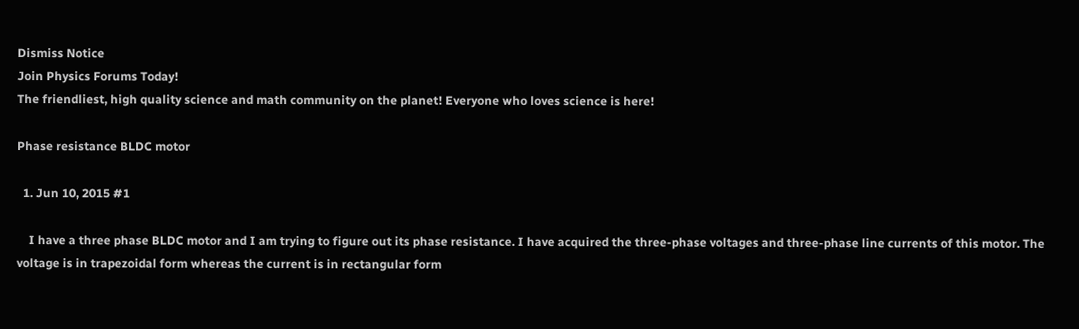Dismiss Notice
Join Physics Forums Today!
The friendliest, high quality science and math community on the planet! Everyone who loves science is here!

Phase resistance BLDC motor

  1. Jun 10, 2015 #1

    I have a three phase BLDC motor and I am trying to figure out its phase resistance. I have acquired the three-phase voltages and three-phase line currents of this motor. The voltage is in trapezoidal form whereas the current is in rectangular form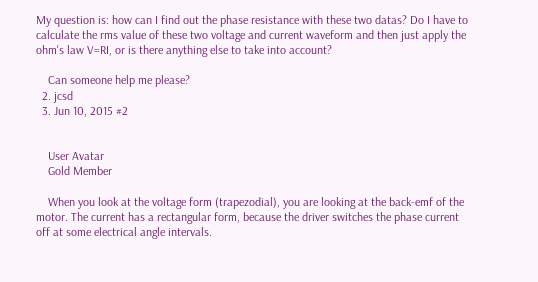My question is: how can I find out the phase resistance with these two datas? Do I have to calculate the rms value of these two voltage and current waveform and then just apply the ohm's law V=RI, or is there anything else to take into account?

    Can someone help me please?
  2. jcsd
  3. Jun 10, 2015 #2


    User Avatar
    Gold Member

    When you look at the voltage form (trapezodial), you are looking at the back-emf of the motor. The current has a rectangular form, because the driver switches the phase current off at some electrical angle intervals.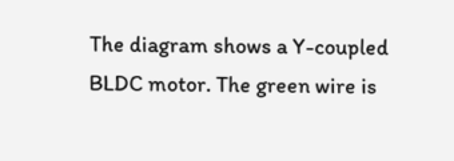The diagram shows a Y-coupled BLDC motor. The green wire is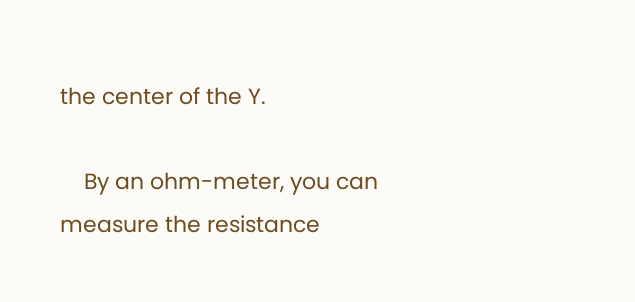the center of the Y.

    By an ohm-meter, you can measure the resistance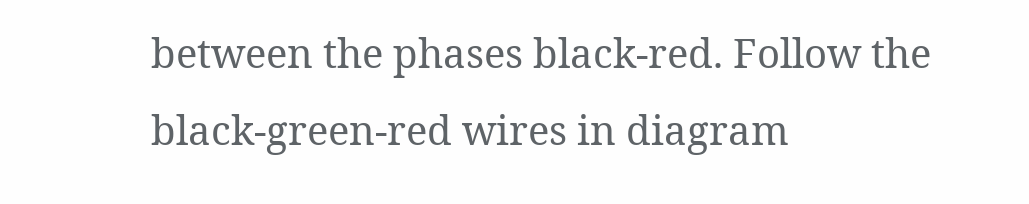between the phases black-red. Follow the black-green-red wires in diagram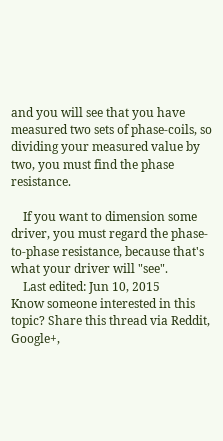and you will see that you have measured two sets of phase-coils, so dividing your measured value by two, you must find the phase resistance.

    If you want to dimension some driver, you must regard the phase-to-phase resistance, because that's what your driver will "see".
    Last edited: Jun 10, 2015
Know someone interested in this topic? Share this thread via Reddit, Google+,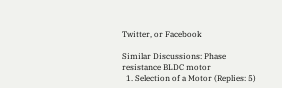Twitter, or Facebook

Similar Discussions: Phase resistance BLDC motor
  1. Selection of a Motor (Replies: 5)